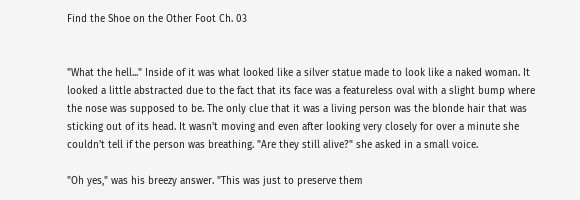Find the Shoe on the Other Foot Ch. 03


"What the hell..." Inside of it was what looked like a silver statue made to look like a naked woman. It looked a little abstracted due to the fact that its face was a featureless oval with a slight bump where the nose was supposed to be. The only clue that it was a living person was the blonde hair that was sticking out of its head. It wasn't moving and even after looking very closely for over a minute she couldn't tell if the person was breathing. "Are they still alive?" she asked in a small voice.

"Oh yes," was his breezy answer. "This was just to preserve them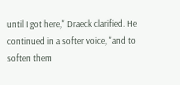until I got here," Draeck clarified. He continued in a softer voice, "and to soften them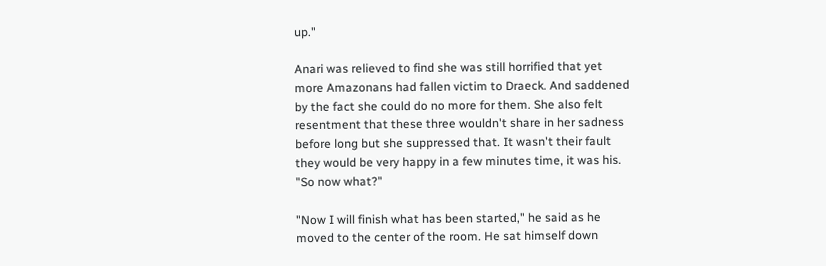up."

Anari was relieved to find she was still horrified that yet more Amazonans had fallen victim to Draeck. And saddened by the fact she could do no more for them. She also felt resentment that these three wouldn't share in her sadness before long but she suppressed that. It wasn't their fault they would be very happy in a few minutes time, it was his. "So now what?"

"Now I will finish what has been started," he said as he moved to the center of the room. He sat himself down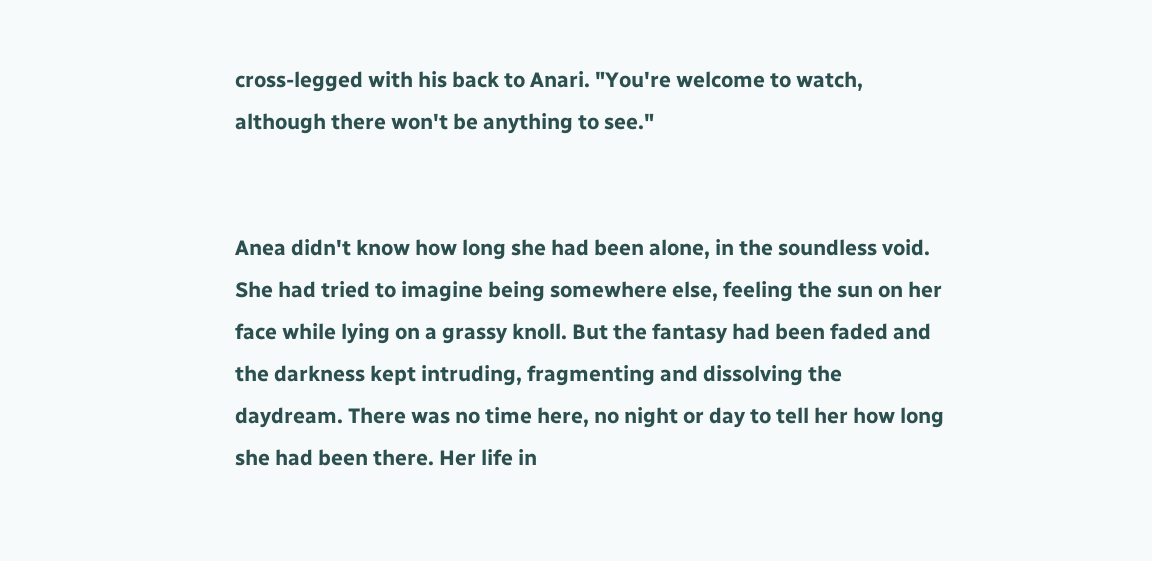cross-legged with his back to Anari. "You're welcome to watch, although there won't be anything to see."


Anea didn't know how long she had been alone, in the soundless void. She had tried to imagine being somewhere else, feeling the sun on her face while lying on a grassy knoll. But the fantasy had been faded and the darkness kept intruding, fragmenting and dissolving the daydream. There was no time here, no night or day to tell her how long she had been there. Her life in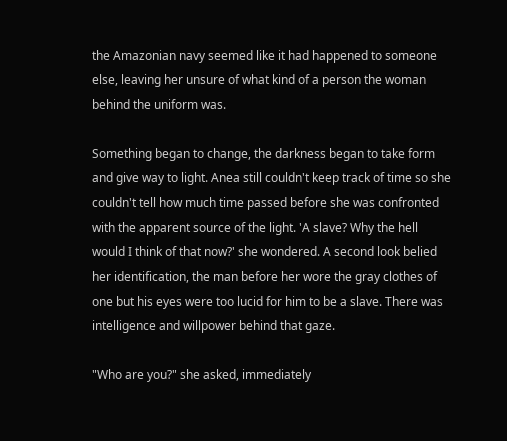the Amazonian navy seemed like it had happened to someone else, leaving her unsure of what kind of a person the woman behind the uniform was.

Something began to change, the darkness began to take form and give way to light. Anea still couldn't keep track of time so she couldn't tell how much time passed before she was confronted with the apparent source of the light. 'A slave? Why the hell would I think of that now?' she wondered. A second look belied her identification, the man before her wore the gray clothes of one but his eyes were too lucid for him to be a slave. There was intelligence and willpower behind that gaze.

"Who are you?" she asked, immediately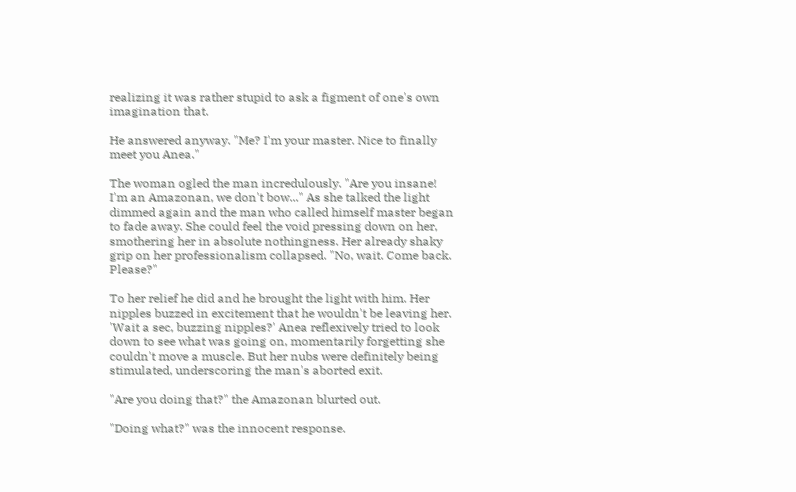realizing it was rather stupid to ask a figment of one's own imagination that.

He answered anyway. "Me? I'm your master. Nice to finally meet you Anea."

The woman ogled the man incredulously. "Are you insane! I'm an Amazonan, we don't bow..." As she talked the light dimmed again and the man who called himself master began to fade away. She could feel the void pressing down on her, smothering her in absolute nothingness. Her already shaky grip on her professionalism collapsed. "No, wait. Come back. Please?"

To her relief he did and he brought the light with him. Her nipples buzzed in excitement that he wouldn't be leaving her. 'Wait a sec, buzzing nipples?' Anea reflexively tried to look down to see what was going on, momentarily forgetting she couldn't move a muscle. But her nubs were definitely being stimulated, underscoring the man's aborted exit.

"Are you doing that?" the Amazonan blurted out.

"Doing what?" was the innocent response.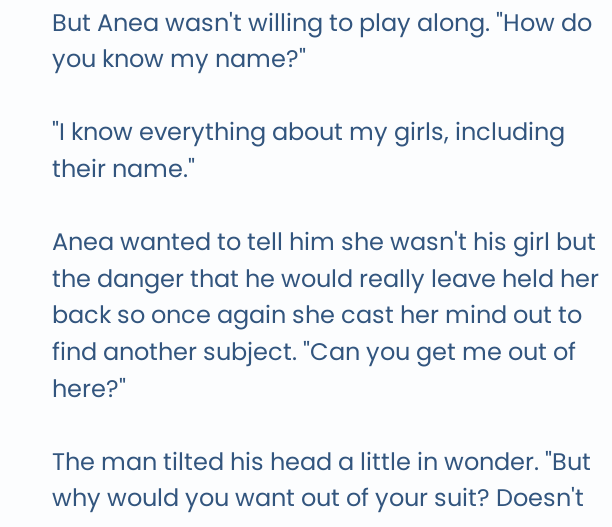But Anea wasn't willing to play along. "How do you know my name?"

"I know everything about my girls, including their name."

Anea wanted to tell him she wasn't his girl but the danger that he would really leave held her back so once again she cast her mind out to find another subject. "Can you get me out of here?"

The man tilted his head a little in wonder. "But why would you want out of your suit? Doesn't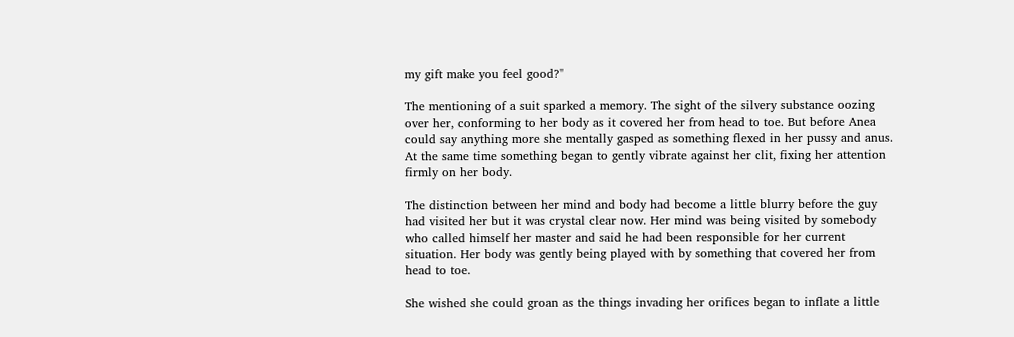my gift make you feel good?"

The mentioning of a suit sparked a memory. The sight of the silvery substance oozing over her, conforming to her body as it covered her from head to toe. But before Anea could say anything more she mentally gasped as something flexed in her pussy and anus. At the same time something began to gently vibrate against her clit, fixing her attention firmly on her body.

The distinction between her mind and body had become a little blurry before the guy had visited her but it was crystal clear now. Her mind was being visited by somebody who called himself her master and said he had been responsible for her current situation. Her body was gently being played with by something that covered her from head to toe.

She wished she could groan as the things invading her orifices began to inflate a little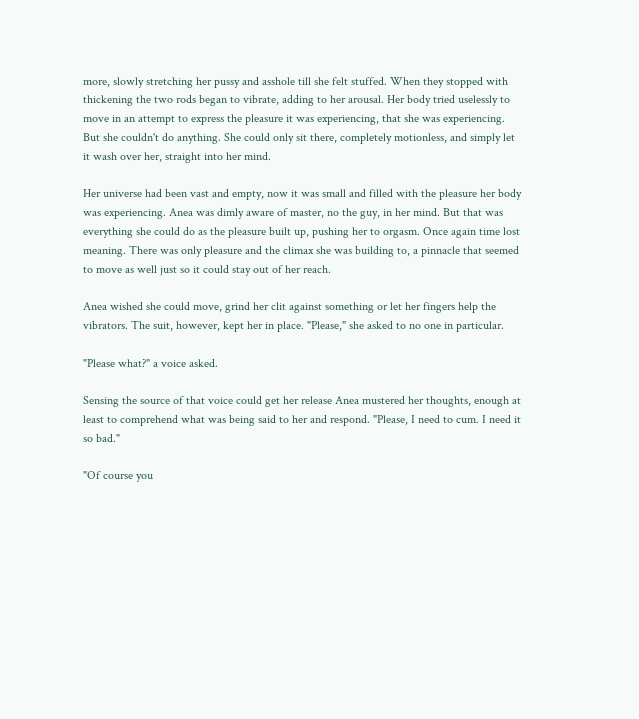more, slowly stretching her pussy and asshole till she felt stuffed. When they stopped with thickening the two rods began to vibrate, adding to her arousal. Her body tried uselessly to move in an attempt to express the pleasure it was experiencing, that she was experiencing. But she couldn't do anything. She could only sit there, completely motionless, and simply let it wash over her, straight into her mind.

Her universe had been vast and empty, now it was small and filled with the pleasure her body was experiencing. Anea was dimly aware of master, no the guy, in her mind. But that was everything she could do as the pleasure built up, pushing her to orgasm. Once again time lost meaning. There was only pleasure and the climax she was building to, a pinnacle that seemed to move as well just so it could stay out of her reach.

Anea wished she could move, grind her clit against something or let her fingers help the vibrators. The suit, however, kept her in place. "Please," she asked to no one in particular.

"Please what?" a voice asked.

Sensing the source of that voice could get her release Anea mustered her thoughts, enough at least to comprehend what was being said to her and respond. "Please, I need to cum. I need it so bad."

"Of course you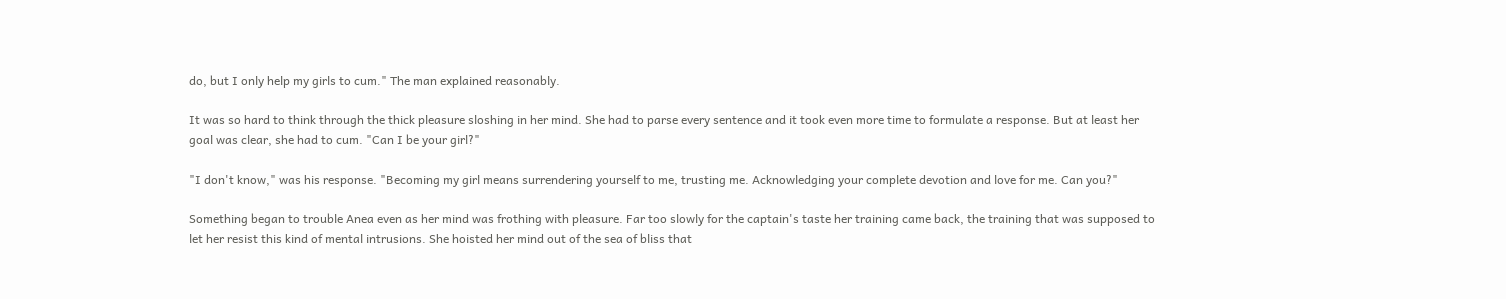do, but I only help my girls to cum." The man explained reasonably.

It was so hard to think through the thick pleasure sloshing in her mind. She had to parse every sentence and it took even more time to formulate a response. But at least her goal was clear, she had to cum. "Can I be your girl?"

"I don't know," was his response. "Becoming my girl means surrendering yourself to me, trusting me. Acknowledging your complete devotion and love for me. Can you?"

Something began to trouble Anea even as her mind was frothing with pleasure. Far too slowly for the captain's taste her training came back, the training that was supposed to let her resist this kind of mental intrusions. She hoisted her mind out of the sea of bliss that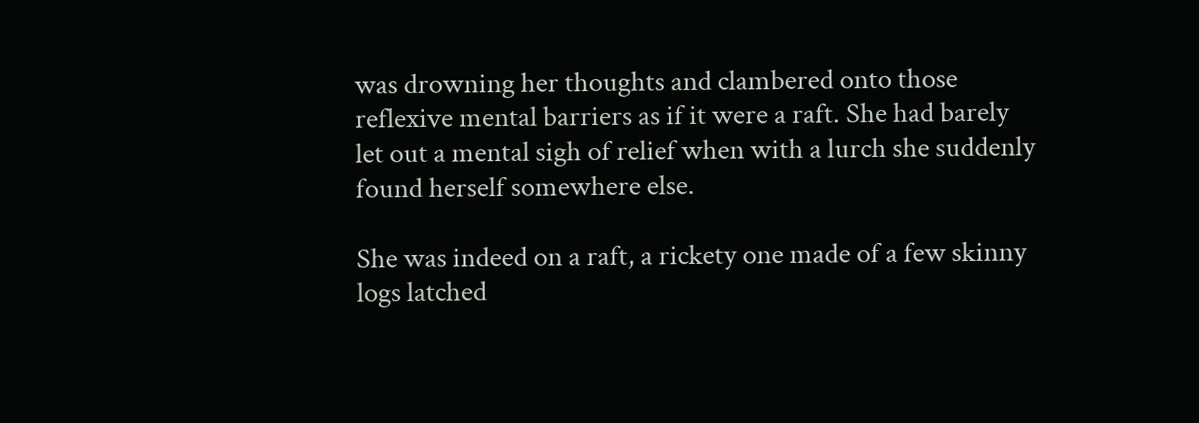was drowning her thoughts and clambered onto those reflexive mental barriers as if it were a raft. She had barely let out a mental sigh of relief when with a lurch she suddenly found herself somewhere else.

She was indeed on a raft, a rickety one made of a few skinny logs latched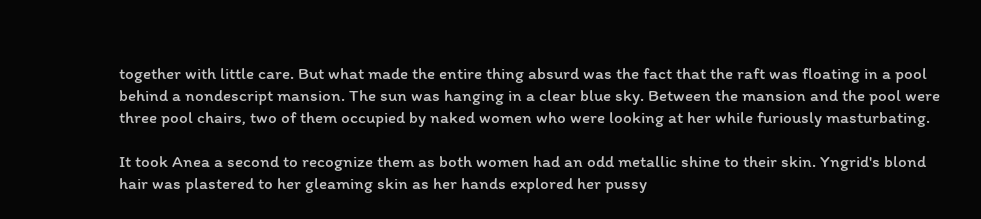together with little care. But what made the entire thing absurd was the fact that the raft was floating in a pool behind a nondescript mansion. The sun was hanging in a clear blue sky. Between the mansion and the pool were three pool chairs, two of them occupied by naked women who were looking at her while furiously masturbating.

It took Anea a second to recognize them as both women had an odd metallic shine to their skin. Yngrid's blond hair was plastered to her gleaming skin as her hands explored her pussy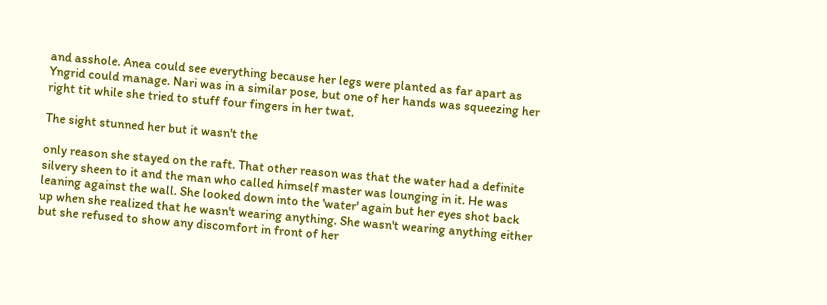and asshole. Anea could see everything because her legs were planted as far apart as Yngrid could manage. Nari was in a similar pose, but one of her hands was squeezing her right tit while she tried to stuff four fingers in her twat.

The sight stunned her but it wasn't the

only reason she stayed on the raft. That other reason was that the water had a definite silvery sheen to it and the man who called himself master was lounging in it. He was leaning against the wall. She looked down into the 'water' again but her eyes shot back up when she realized that he wasn't wearing anything. She wasn't wearing anything either but she refused to show any discomfort in front of her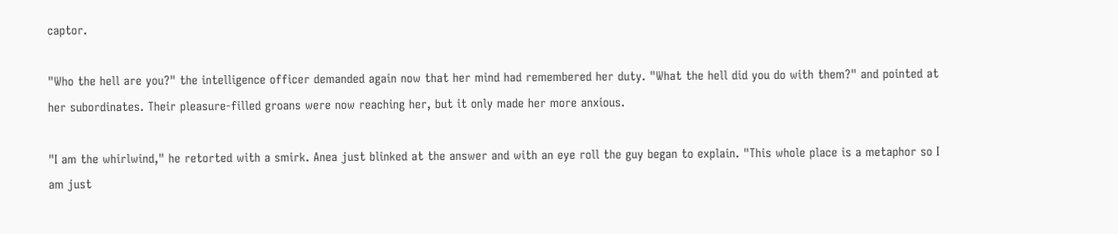captor.

"Who the hell are you?" the intelligence officer demanded again now that her mind had remembered her duty. "What the hell did you do with them?" and pointed at her subordinates. Their pleasure-filled groans were now reaching her, but it only made her more anxious.

"I am the whirlwind," he retorted with a smirk. Anea just blinked at the answer and with an eye roll the guy began to explain. "This whole place is a metaphor so I am just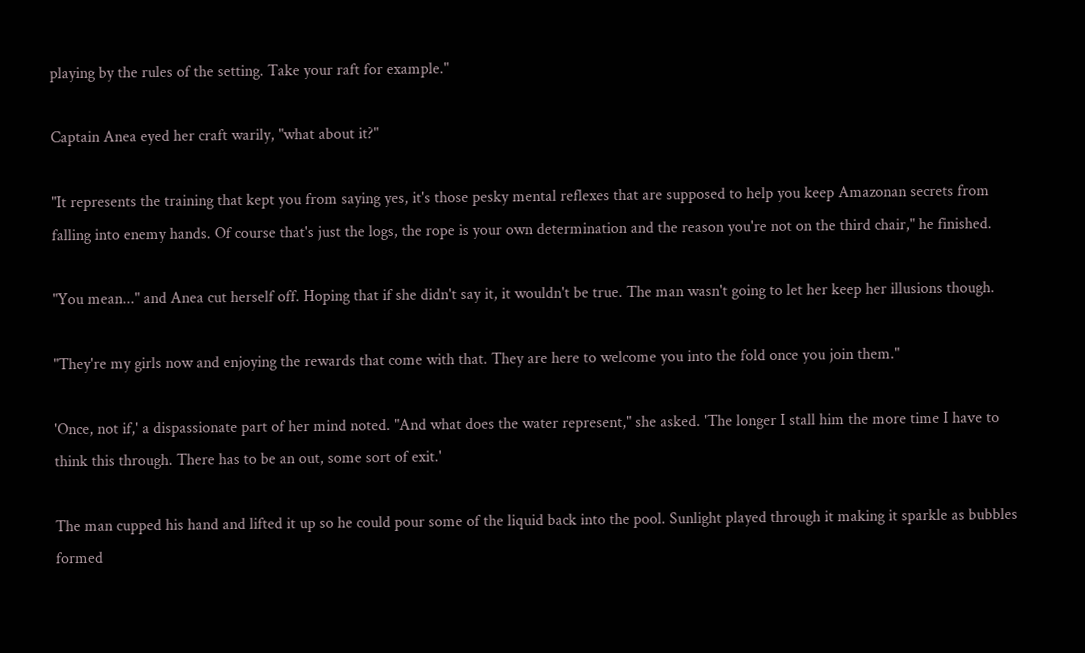playing by the rules of the setting. Take your raft for example."

Captain Anea eyed her craft warily, "what about it?"

"It represents the training that kept you from saying yes, it's those pesky mental reflexes that are supposed to help you keep Amazonan secrets from falling into enemy hands. Of course that's just the logs, the rope is your own determination and the reason you're not on the third chair," he finished.

"You mean..." and Anea cut herself off. Hoping that if she didn't say it, it wouldn't be true. The man wasn't going to let her keep her illusions though.

"They're my girls now and enjoying the rewards that come with that. They are here to welcome you into the fold once you join them."

'Once, not if,' a dispassionate part of her mind noted. "And what does the water represent," she asked. 'The longer I stall him the more time I have to think this through. There has to be an out, some sort of exit.'

The man cupped his hand and lifted it up so he could pour some of the liquid back into the pool. Sunlight played through it making it sparkle as bubbles formed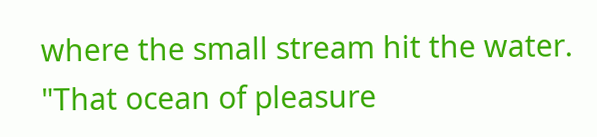where the small stream hit the water. "That ocean of pleasure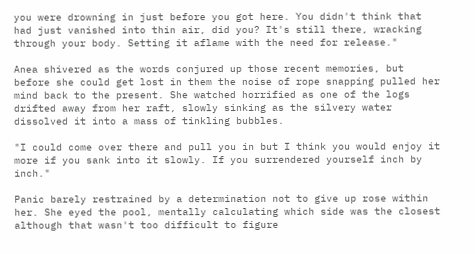you were drowning in just before you got here. You didn't think that had just vanished into thin air, did you? It's still there, wracking through your body. Setting it aflame with the need for release."

Anea shivered as the words conjured up those recent memories, but before she could get lost in them the noise of rope snapping pulled her mind back to the present. She watched horrified as one of the logs drifted away from her raft, slowly sinking as the silvery water dissolved it into a mass of tinkling bubbles.

"I could come over there and pull you in but I think you would enjoy it more if you sank into it slowly. If you surrendered yourself inch by inch."

Panic barely restrained by a determination not to give up rose within her. She eyed the pool, mentally calculating which side was the closest although that wasn't too difficult to figure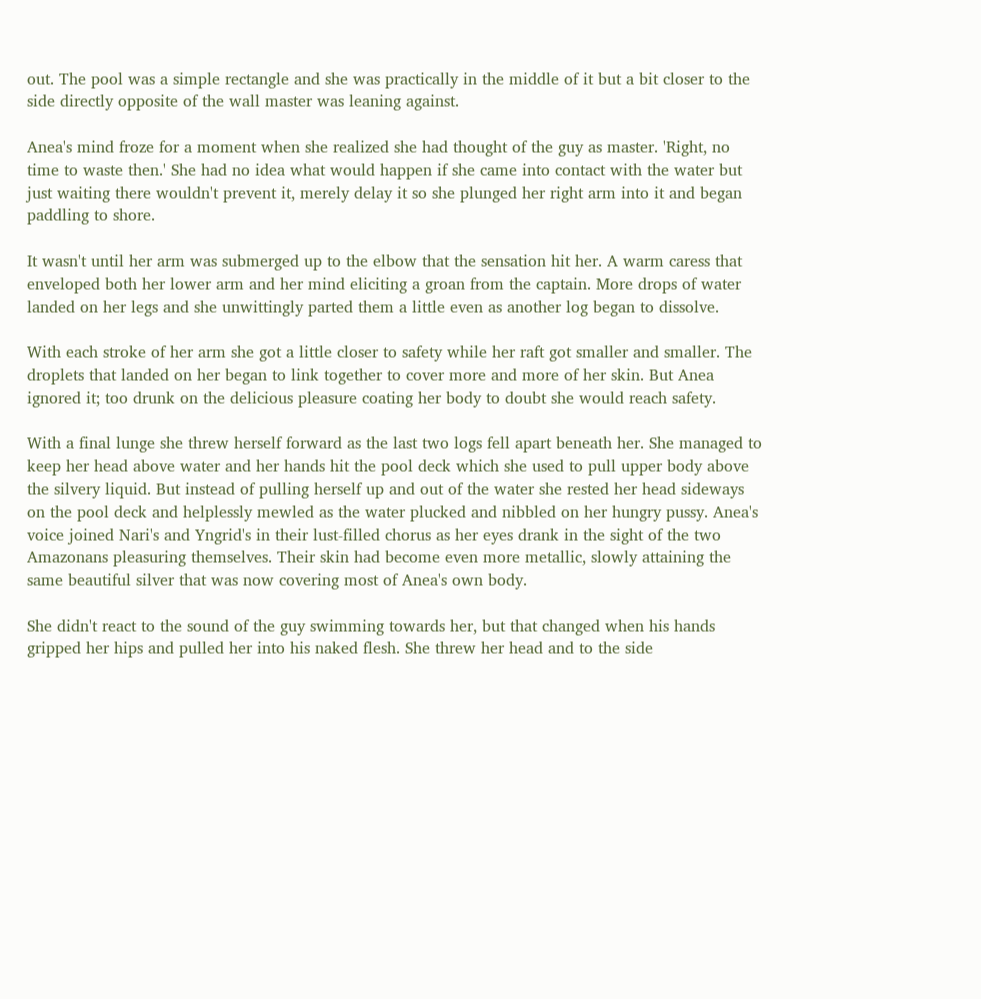out. The pool was a simple rectangle and she was practically in the middle of it but a bit closer to the side directly opposite of the wall master was leaning against.

Anea's mind froze for a moment when she realized she had thought of the guy as master. 'Right, no time to waste then.' She had no idea what would happen if she came into contact with the water but just waiting there wouldn't prevent it, merely delay it so she plunged her right arm into it and began paddling to shore.

It wasn't until her arm was submerged up to the elbow that the sensation hit her. A warm caress that enveloped both her lower arm and her mind eliciting a groan from the captain. More drops of water landed on her legs and she unwittingly parted them a little even as another log began to dissolve.

With each stroke of her arm she got a little closer to safety while her raft got smaller and smaller. The droplets that landed on her began to link together to cover more and more of her skin. But Anea ignored it; too drunk on the delicious pleasure coating her body to doubt she would reach safety.

With a final lunge she threw herself forward as the last two logs fell apart beneath her. She managed to keep her head above water and her hands hit the pool deck which she used to pull upper body above the silvery liquid. But instead of pulling herself up and out of the water she rested her head sideways on the pool deck and helplessly mewled as the water plucked and nibbled on her hungry pussy. Anea's voice joined Nari's and Yngrid's in their lust-filled chorus as her eyes drank in the sight of the two Amazonans pleasuring themselves. Their skin had become even more metallic, slowly attaining the same beautiful silver that was now covering most of Anea's own body.

She didn't react to the sound of the guy swimming towards her, but that changed when his hands gripped her hips and pulled her into his naked flesh. She threw her head and to the side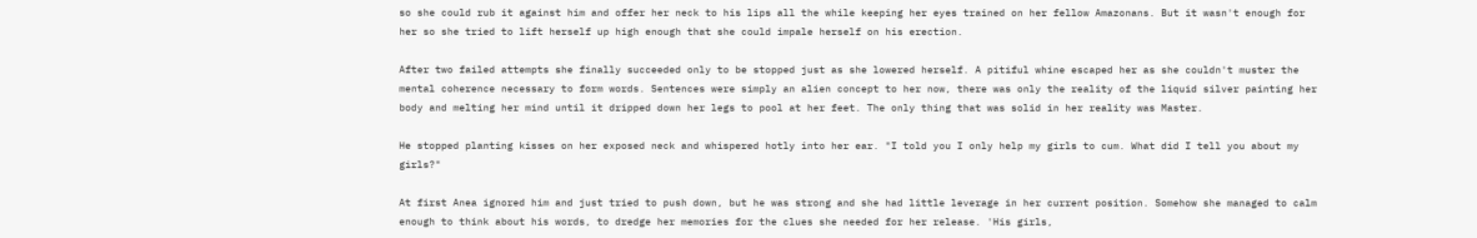so she could rub it against him and offer her neck to his lips all the while keeping her eyes trained on her fellow Amazonans. But it wasn't enough for her so she tried to lift herself up high enough that she could impale herself on his erection.

After two failed attempts she finally succeeded only to be stopped just as she lowered herself. A pitiful whine escaped her as she couldn't muster the mental coherence necessary to form words. Sentences were simply an alien concept to her now, there was only the reality of the liquid silver painting her body and melting her mind until it dripped down her legs to pool at her feet. The only thing that was solid in her reality was Master.

He stopped planting kisses on her exposed neck and whispered hotly into her ear. "I told you I only help my girls to cum. What did I tell you about my girls?"

At first Anea ignored him and just tried to push down, but he was strong and she had little leverage in her current position. Somehow she managed to calm enough to think about his words, to dredge her memories for the clues she needed for her release. 'His girls,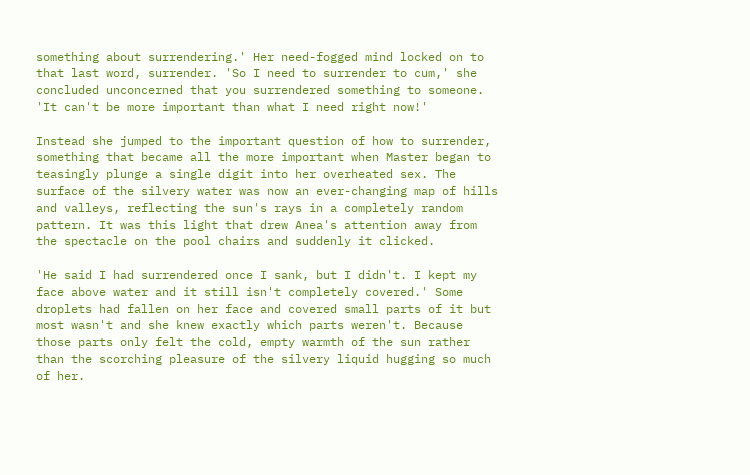something about surrendering.' Her need-fogged mind locked on to that last word, surrender. 'So I need to surrender to cum,' she concluded unconcerned that you surrendered something to someone. 'It can't be more important than what I need right now!'

Instead she jumped to the important question of how to surrender, something that became all the more important when Master began to teasingly plunge a single digit into her overheated sex. The surface of the silvery water was now an ever-changing map of hills and valleys, reflecting the sun's rays in a completely random pattern. It was this light that drew Anea's attention away from the spectacle on the pool chairs and suddenly it clicked.

'He said I had surrendered once I sank, but I didn't. I kept my face above water and it still isn't completely covered.' Some droplets had fallen on her face and covered small parts of it but most wasn't and she knew exactly which parts weren't. Because those parts only felt the cold, empty warmth of the sun rather than the scorching pleasure of the silvery liquid hugging so much of her.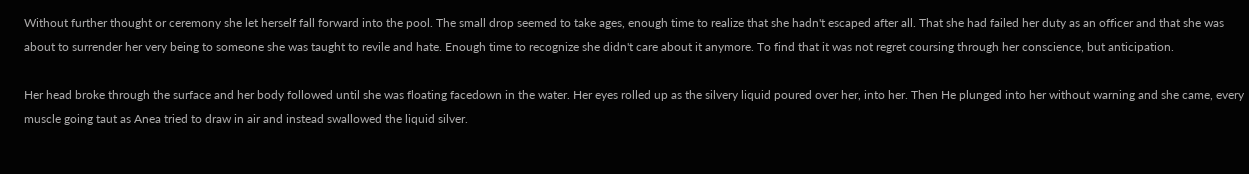Without further thought or ceremony she let herself fall forward into the pool. The small drop seemed to take ages, enough time to realize that she hadn't escaped after all. That she had failed her duty as an officer and that she was about to surrender her very being to someone she was taught to revile and hate. Enough time to recognize she didn't care about it anymore. To find that it was not regret coursing through her conscience, but anticipation.

Her head broke through the surface and her body followed until she was floating facedown in the water. Her eyes rolled up as the silvery liquid poured over her, into her. Then He plunged into her without warning and she came, every muscle going taut as Anea tried to draw in air and instead swallowed the liquid silver.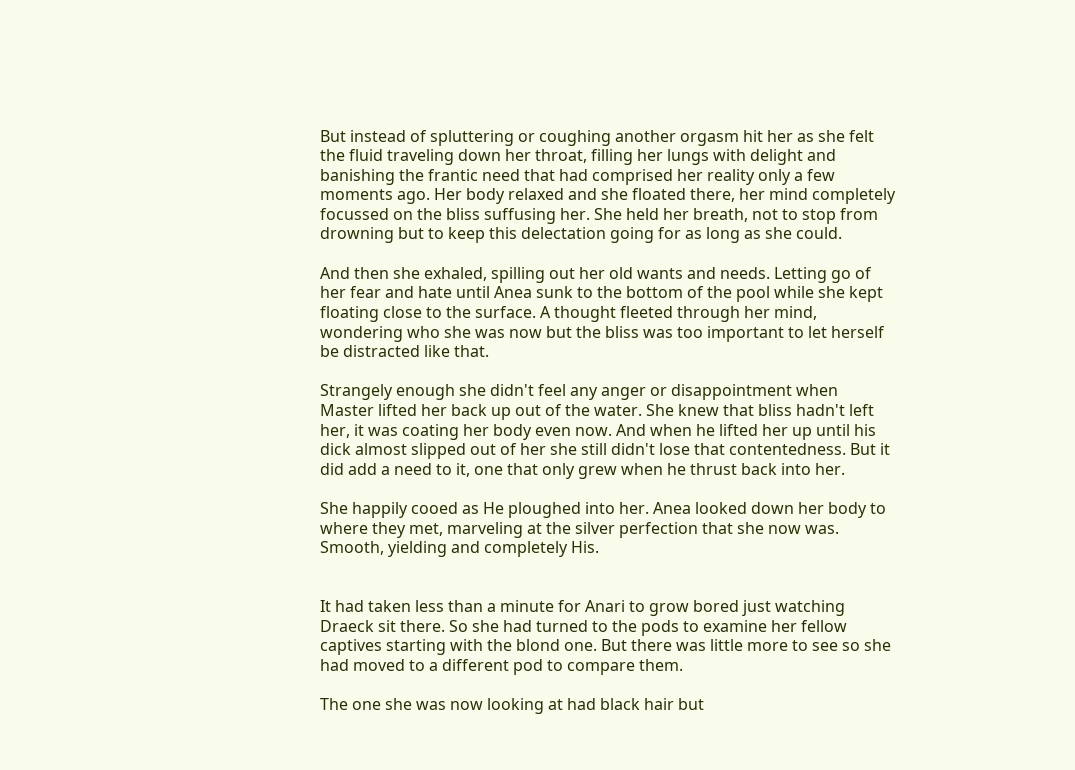But instead of spluttering or coughing another orgasm hit her as she felt the fluid traveling down her throat, filling her lungs with delight and banishing the frantic need that had comprised her reality only a few moments ago. Her body relaxed and she floated there, her mind completely focussed on the bliss suffusing her. She held her breath, not to stop from drowning but to keep this delectation going for as long as she could.

And then she exhaled, spilling out her old wants and needs. Letting go of her fear and hate until Anea sunk to the bottom of the pool while she kept floating close to the surface. A thought fleeted through her mind, wondering who she was now but the bliss was too important to let herself be distracted like that.

Strangely enough she didn't feel any anger or disappointment when Master lifted her back up out of the water. She knew that bliss hadn't left her, it was coating her body even now. And when he lifted her up until his dick almost slipped out of her she still didn't lose that contentedness. But it did add a need to it, one that only grew when he thrust back into her.

She happily cooed as He ploughed into her. Anea looked down her body to where they met, marveling at the silver perfection that she now was. Smooth, yielding and completely His.


It had taken less than a minute for Anari to grow bored just watching Draeck sit there. So she had turned to the pods to examine her fellow captives starting with the blond one. But there was little more to see so she had moved to a different pod to compare them.

The one she was now looking at had black hair but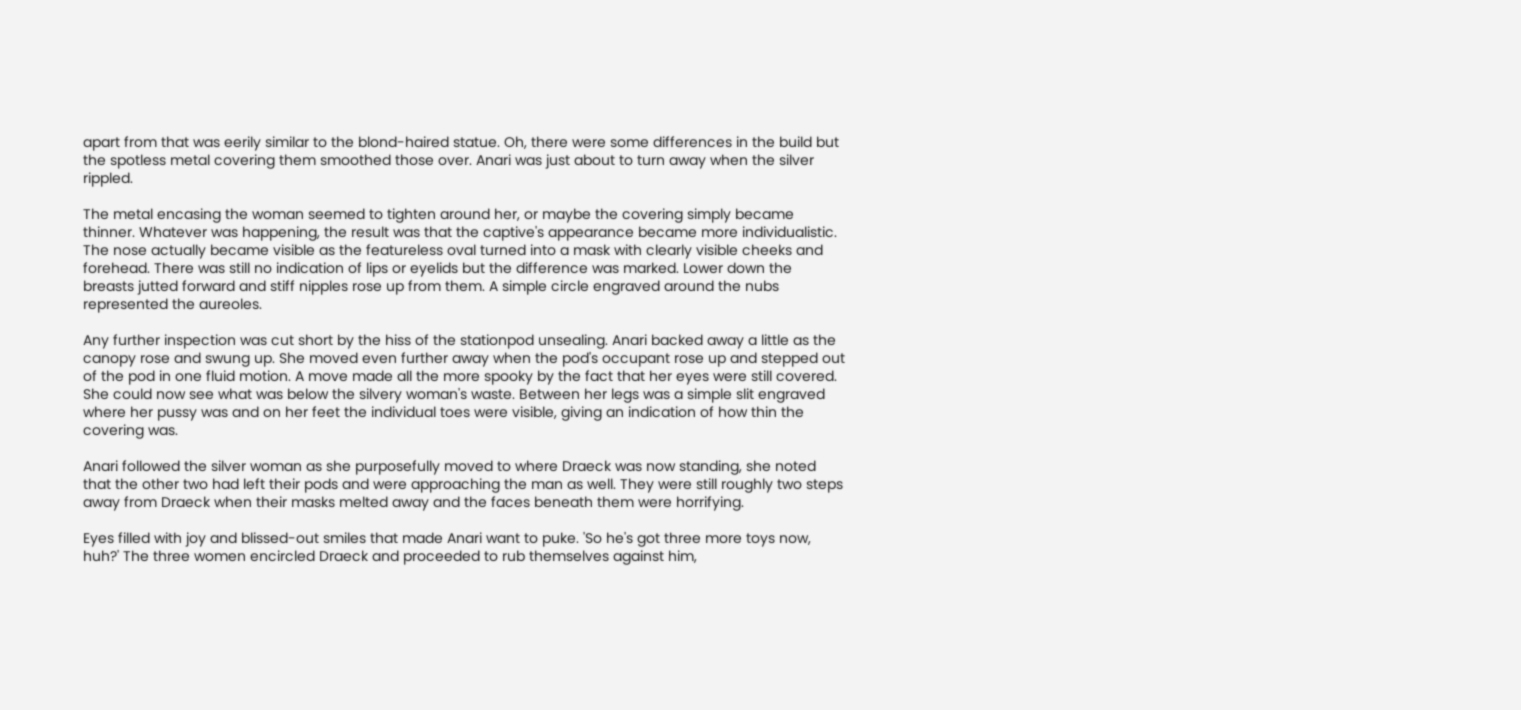apart from that was eerily similar to the blond-haired statue. Oh, there were some differences in the build but the spotless metal covering them smoothed those over. Anari was just about to turn away when the silver rippled.

The metal encasing the woman seemed to tighten around her, or maybe the covering simply became thinner. Whatever was happening, the result was that the captive's appearance became more individualistic. The nose actually became visible as the featureless oval turned into a mask with clearly visible cheeks and forehead. There was still no indication of lips or eyelids but the difference was marked. Lower down the breasts jutted forward and stiff nipples rose up from them. A simple circle engraved around the nubs represented the aureoles.

Any further inspection was cut short by the hiss of the stationpod unsealing. Anari backed away a little as the canopy rose and swung up. She moved even further away when the pod's occupant rose up and stepped out of the pod in one fluid motion. A move made all the more spooky by the fact that her eyes were still covered. She could now see what was below the silvery woman's waste. Between her legs was a simple slit engraved where her pussy was and on her feet the individual toes were visible, giving an indication of how thin the covering was.

Anari followed the silver woman as she purposefully moved to where Draeck was now standing, she noted that the other two had left their pods and were approaching the man as well. They were still roughly two steps away from Draeck when their masks melted away and the faces beneath them were horrifying.

Eyes filled with joy and blissed-out smiles that made Anari want to puke. 'So he's got three more toys now, huh?' The three women encircled Draeck and proceeded to rub themselves against him,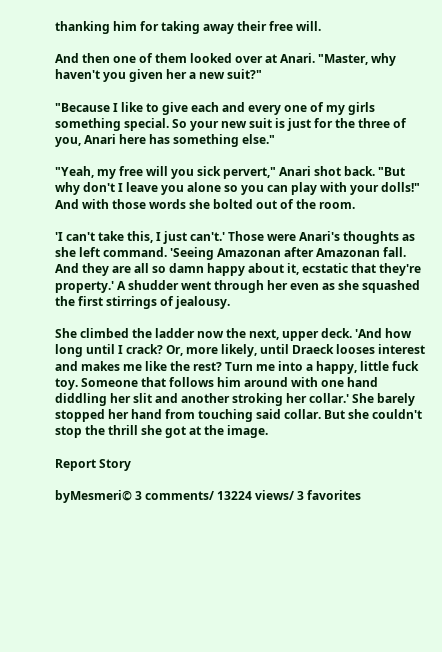thanking him for taking away their free will.

And then one of them looked over at Anari. "Master, why haven't you given her a new suit?"

"Because I like to give each and every one of my girls something special. So your new suit is just for the three of you, Anari here has something else."

"Yeah, my free will you sick pervert," Anari shot back. "But why don't I leave you alone so you can play with your dolls!" And with those words she bolted out of the room.

'I can't take this, I just can't.' Those were Anari's thoughts as she left command. 'Seeing Amazonan after Amazonan fall. And they are all so damn happy about it, ecstatic that they're property.' A shudder went through her even as she squashed the first stirrings of jealousy.

She climbed the ladder now the next, upper deck. 'And how long until I crack? Or, more likely, until Draeck looses interest and makes me like the rest? Turn me into a happy, little fuck toy. Someone that follows him around with one hand diddling her slit and another stroking her collar.' She barely stopped her hand from touching said collar. But she couldn't stop the thrill she got at the image.

Report Story

byMesmeri© 3 comments/ 13224 views/ 3 favorites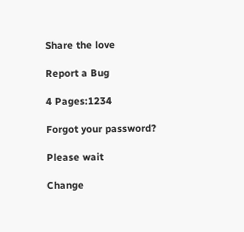Share the love

Report a Bug

4 Pages:1234

Forgot your password?

Please wait

Change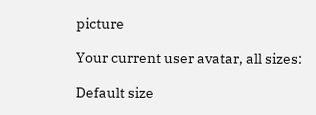picture

Your current user avatar, all sizes:

Default size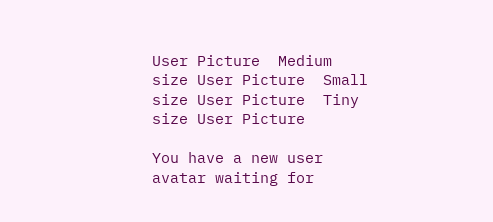User Picture  Medium size User Picture  Small size User Picture  Tiny size User Picture

You have a new user avatar waiting for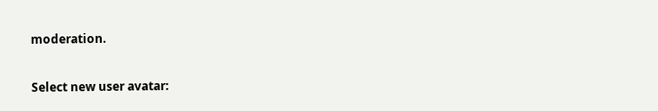moderation.

Select new user avatar: